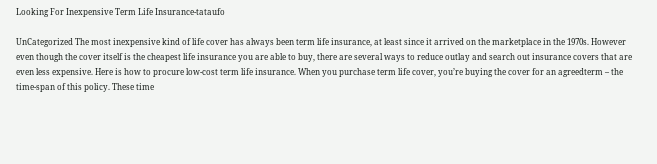Looking For Inexpensive Term Life Insurance-tataufo

UnCategorized The most inexpensive kind of life cover has always been term life insurance, at least since it arrived on the marketplace in the 1970s. However even though the cover itself is the cheapest life insurance you are able to buy, there are several ways to reduce outlay and search out insurance covers that are even less expensive. Here is how to procure low-cost term life insurance. When you purchase term life cover, you’re buying the cover for an agreedterm – the time-span of this policy. These time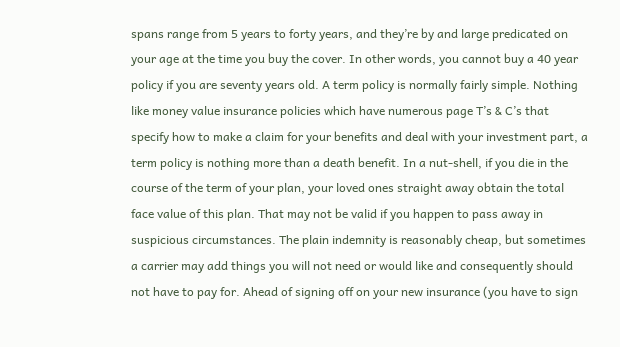spans range from 5 years to forty years, and they’re by and large predicated on your age at the time you buy the cover. In other words, you cannot buy a 40 year policy if you are seventy years old. A term policy is normally fairly simple. Nothing like money value insurance policies which have numerous page T’s & C’s that specify how to make a claim for your benefits and deal with your investment part, a term policy is nothing more than a death benefit. In a nut-shell, if you die in the course of the term of your plan, your loved ones straight away obtain the total face value of this plan. That may not be valid if you happen to pass away in suspicious circumstances. The plain indemnity is reasonably cheap, but sometimes a carrier may add things you will not need or would like and consequently should not have to pay for. Ahead of signing off on your new insurance (you have to sign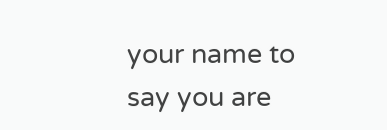your name to say you are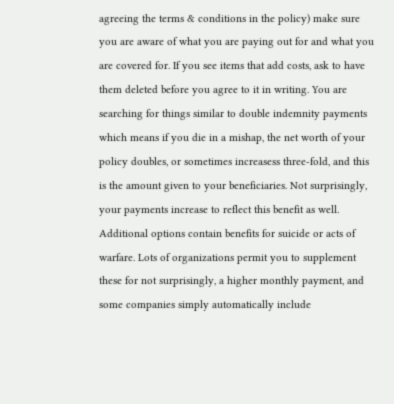agreeing the terms & conditions in the policy) make sure you are aware of what you are paying out for and what you are covered for. If you see items that add costs, ask to have them deleted before you agree to it in writing. You are searching for things similar to double indemnity payments which means if you die in a mishap, the net worth of your policy doubles, or sometimes increasess three-fold, and this is the amount given to your beneficiaries. Not surprisingly, your payments increase to reflect this benefit as well. Additional options contain benefits for suicide or acts of warfare. Lots of organizations permit you to supplement these for not surprisingly, a higher monthly payment, and some companies simply automatically include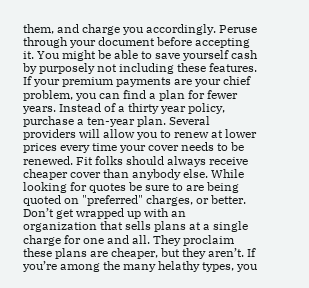them, and charge you accordingly. Peruse through your document before accepting it. You might be able to save yourself cash by purposely not including these features. If your premium payments are your chief problem, you can find a plan for fewer years. Instead of a thirty year policy, purchase a ten-year plan. Several providers will allow you to renew at lower prices every time your cover needs to be renewed. Fit folks should always receive cheaper cover than anybody else. While looking for quotes be sure to are being quoted on "preferred" charges, or better. Don’t get wrapped up with an organization that sells plans at a single charge for one and all. They proclaim these plans are cheaper, but they aren’t. If you’re among the many helathy types, you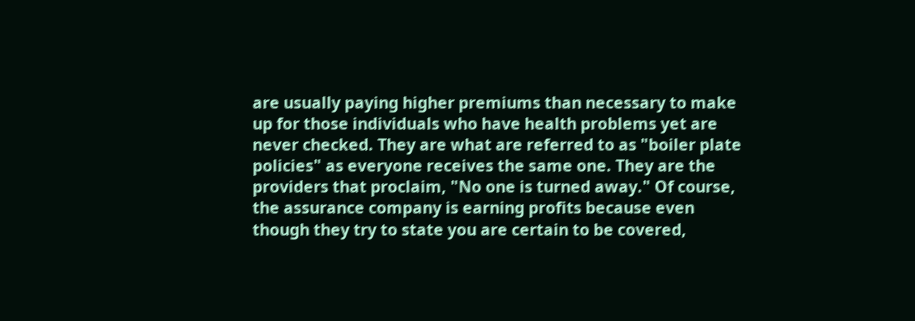are usually paying higher premiums than necessary to make up for those individuals who have health problems yet are never checked. They are what are referred to as "boiler plate policies" as everyone receives the same one. They are the providers that proclaim, "No one is turned away." Of course, the assurance company is earning profits because even though they try to state you are certain to be covered,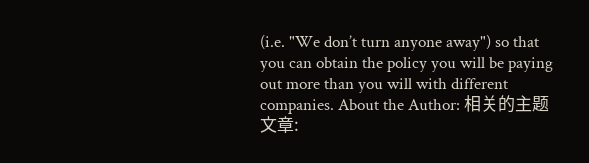(i.e. "We don’t turn anyone away") so that you can obtain the policy you will be paying out more than you will with different companies. About the Author: 相关的主题文章: